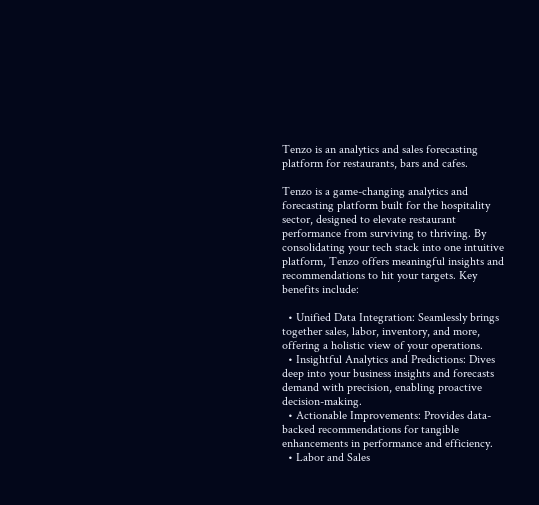Tenzo is an analytics and sales forecasting platform for restaurants, bars and cafes.

Tenzo is a game-changing analytics and forecasting platform built for the hospitality sector, designed to elevate restaurant performance from surviving to thriving. By consolidating your tech stack into one intuitive platform, Tenzo offers meaningful insights and recommendations to hit your targets. Key benefits include:

  • Unified Data Integration: Seamlessly brings together sales, labor, inventory, and more, offering a holistic view of your operations.
  • Insightful Analytics and Predictions: Dives deep into your business insights and forecasts demand with precision, enabling proactive decision-making.
  • Actionable Improvements: Provides data-backed recommendations for tangible enhancements in performance and efficiency.
  • Labor and Sales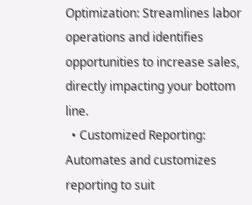Optimization: Streamlines labor operations and identifies opportunities to increase sales, directly impacting your bottom line.
  • Customized Reporting: Automates and customizes reporting to suit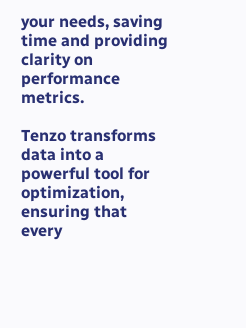your needs, saving time and providing clarity on performance metrics.

Tenzo transforms data into a powerful tool for optimization, ensuring that every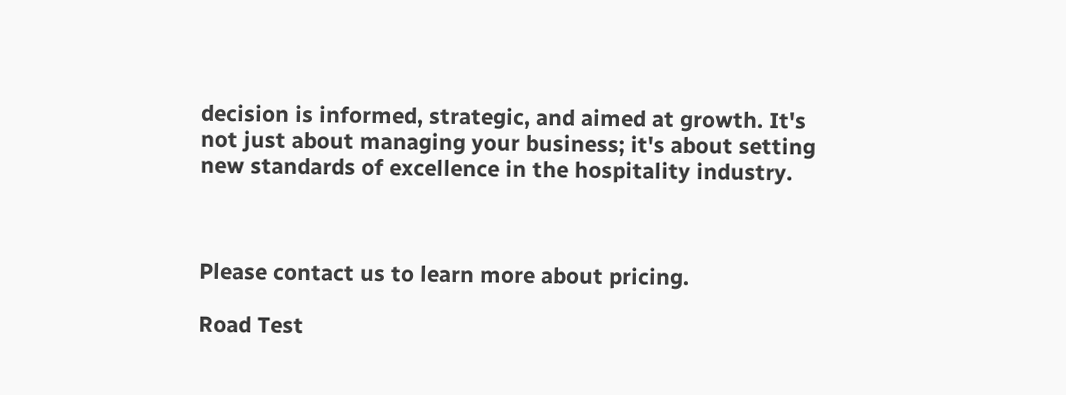decision is informed, strategic, and aimed at growth. It's not just about managing your business; it's about setting new standards of excellence in the hospitality industry.



Please contact us to learn more about pricing.

Road Test